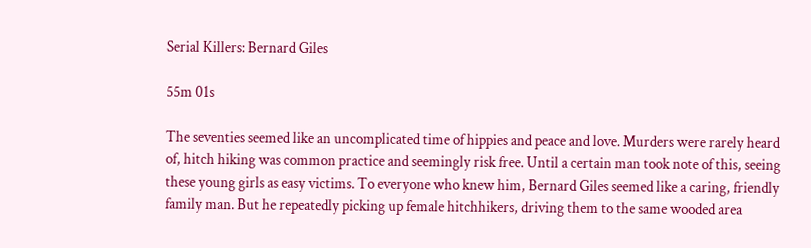Serial Killers: Bernard Giles

55m 01s

The seventies seemed like an uncomplicated time of hippies and peace and love. Murders were rarely heard of, hitch hiking was common practice and seemingly risk free. Until a certain man took note of this, seeing these young girls as easy victims. To everyone who knew him, Bernard Giles seemed like a caring, friendly family man. But he repeatedly picking up female hitchhikers, driving them to the same wooded area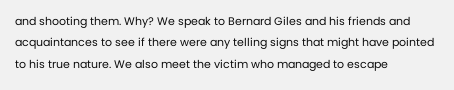and shooting them. Why? We speak to Bernard Giles and his friends and acquaintances to see if there were any telling signs that might have pointed to his true nature. We also meet the victim who managed to escape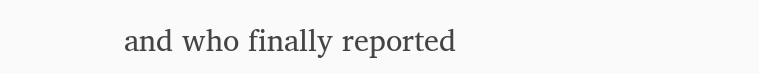and who finally reported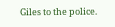Giles to the police.